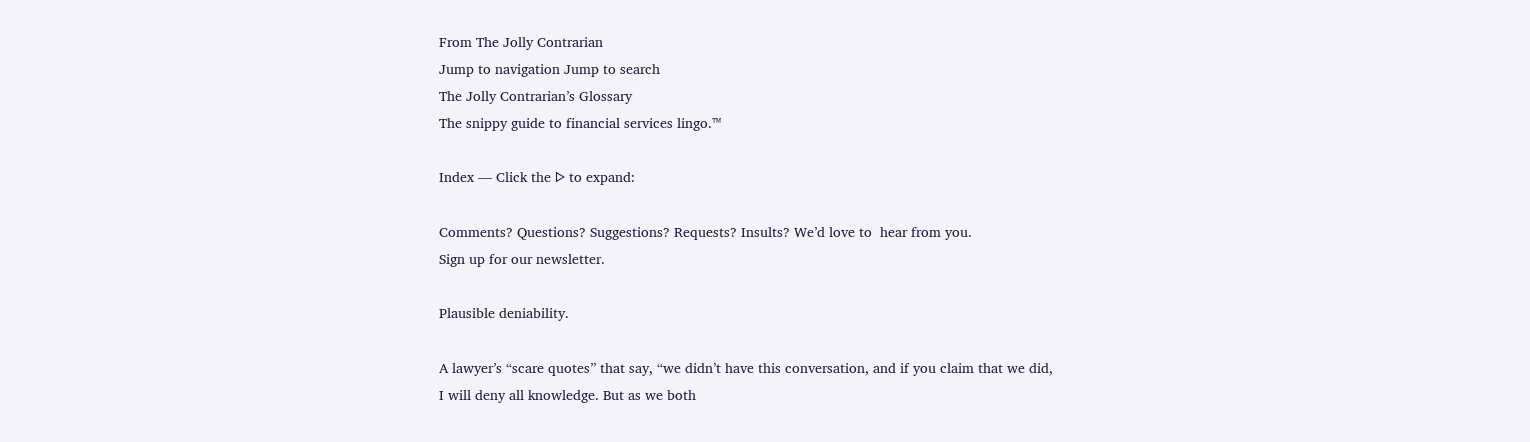From The Jolly Contrarian
Jump to navigation Jump to search
The Jolly Contrarian’s Glossary
The snippy guide to financial services lingo.™

Index — Click the ᐅ to expand:

Comments? Questions? Suggestions? Requests? Insults? We’d love to  hear from you.
Sign up for our newsletter.

Plausible deniability.

A lawyer’s “scare quotes” that say, “we didn’t have this conversation, and if you claim that we did, I will deny all knowledge. But as we both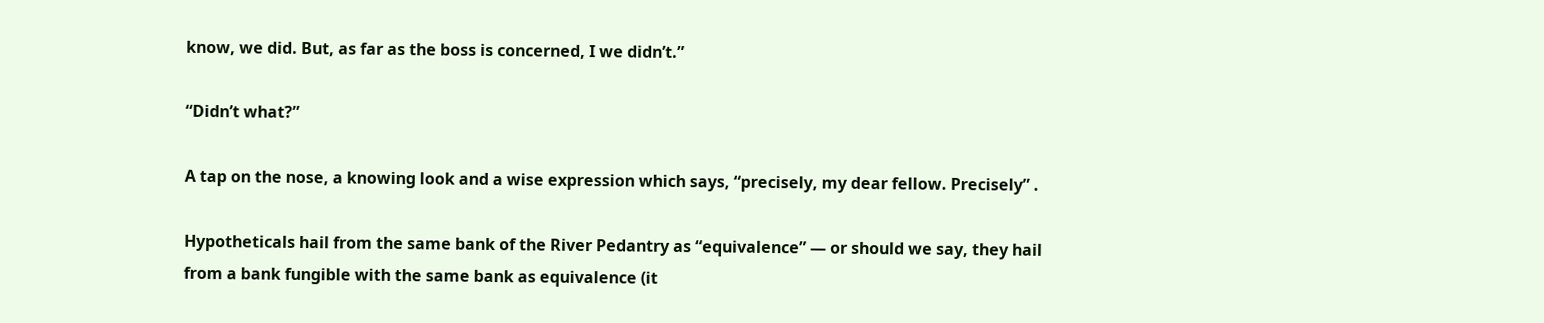know, we did. But, as far as the boss is concerned, I we didn’t.”

“Didn’t what?”

A tap on the nose, a knowing look and a wise expression which says, “precisely, my dear fellow. Precisely” .

Hypotheticals hail from the same bank of the River Pedantry as “equivalence” — or should we say, they hail from a bank fungible with the same bank as equivalence (it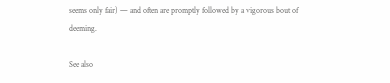seems only fair) — and often are promptly followed by a vigorous bout of deeming.

See also